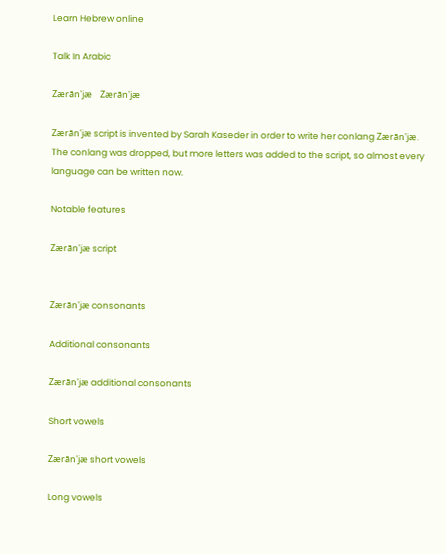Learn Hebrew online

Talk In Arabic

Zærān'jæ    Zærān'jæ

Zærān'jæ script is invented by Sarah Kaseder in order to write her conlang Zærān'jæ. The conlang was dropped, but more letters was added to the script, so almost every language can be written now.

Notable features

Zærān'jæ script


Zærān'jæ consonants

Additional consonants

Zærān'jæ additional consonants

Short vowels

Zærān'jæ short vowels

Long vowels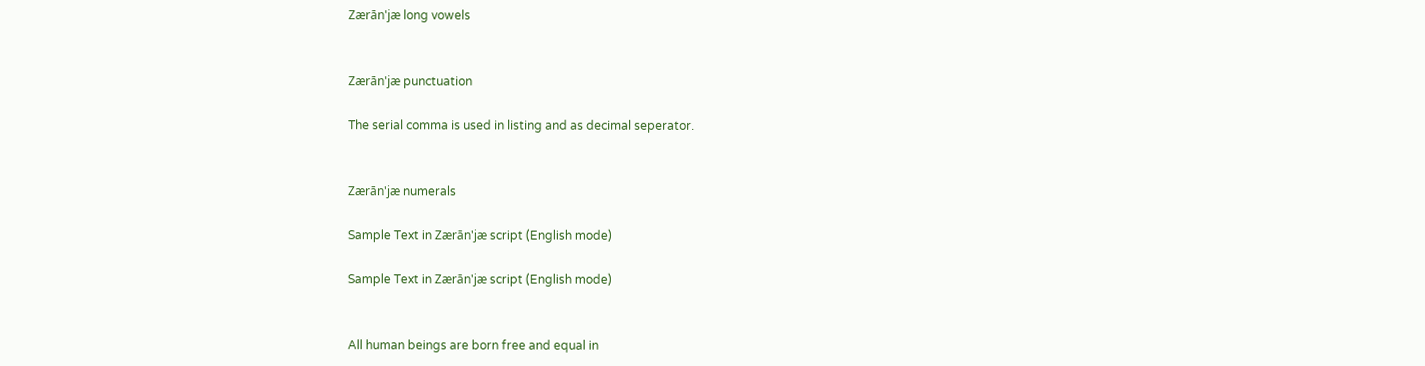Zærān'jæ long vowels


Zærān'jæ punctuation

The serial comma is used in listing and as decimal seperator.


Zærān'jæ numerals

Sample Text in Zærān'jæ script (English mode)

Sample Text in Zærān'jæ script (English mode)


All human beings are born free and equal in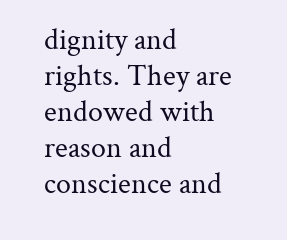dignity and rights. They are endowed with reason and conscience and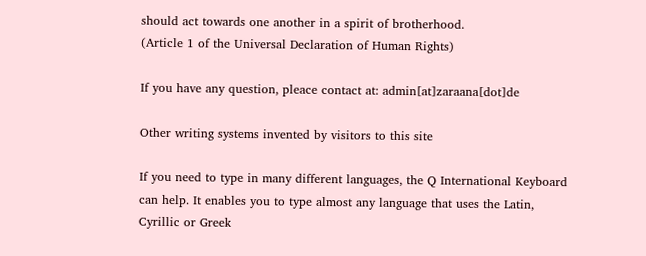should act towards one another in a spirit of brotherhood.
(Article 1 of the Universal Declaration of Human Rights)

If you have any question, pleace contact at: admin[at]zaraana[dot]de

Other writing systems invented by visitors to this site

If you need to type in many different languages, the Q International Keyboard can help. It enables you to type almost any language that uses the Latin, Cyrillic or Greek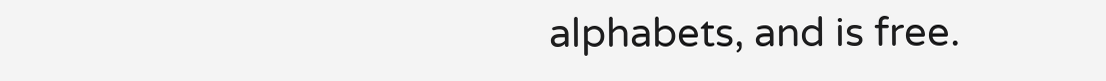alphabets, and is free.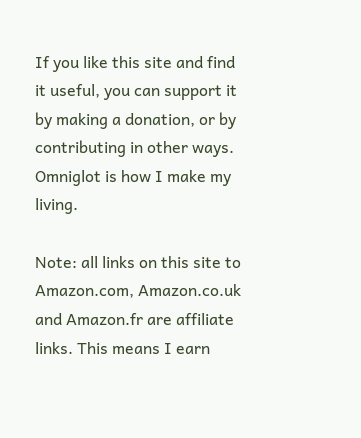If you like this site and find it useful, you can support it by making a donation, or by contributing in other ways. Omniglot is how I make my living.

Note: all links on this site to Amazon.com, Amazon.co.uk and Amazon.fr are affiliate links. This means I earn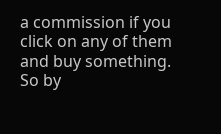a commission if you click on any of them and buy something. So by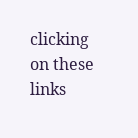clicking on these links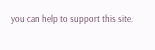you can help to support this site.